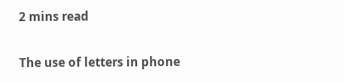2 mins read

The use of letters in phone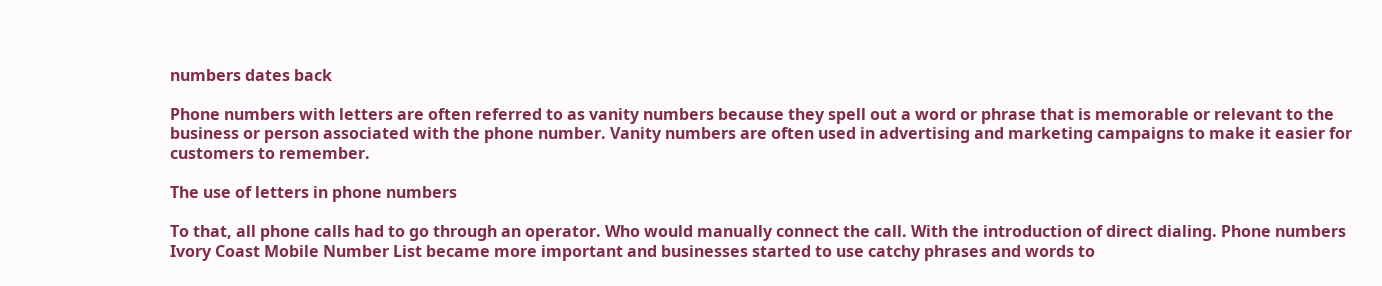numbers dates back

Phone numbers with letters are often referred to as vanity numbers because they spell out a word or phrase that is memorable or relevant to the business or person associated with the phone number. Vanity numbers are often used in advertising and marketing campaigns to make it easier for customers to remember.

The use of letters in phone numbers

To that, all phone calls had to go through an operator. Who would manually connect the call. With the introduction of direct dialing. Phone numbers Ivory Coast Mobile Number List became more important and businesses started to use catchy phrases and words to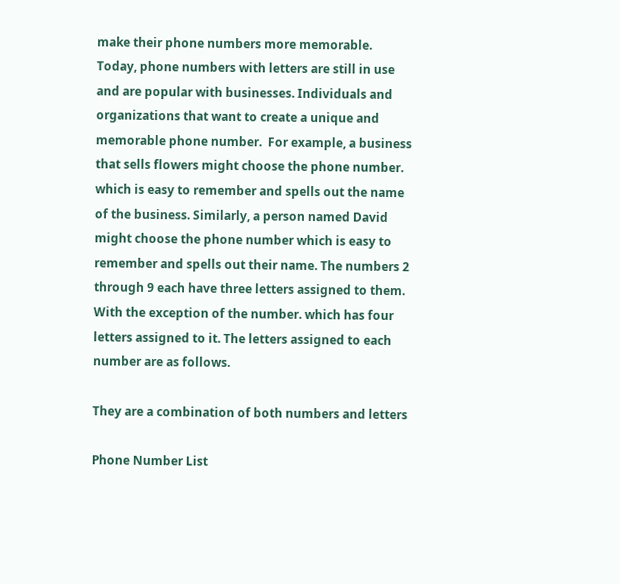make their phone numbers more memorable. Today, phone numbers with letters are still in use and are popular with businesses. Individuals and organizations that want to create a unique and memorable phone number.  For example, a business that sells flowers might choose the phone number. which is easy to remember and spells out the name of the business. Similarly, a person named David might choose the phone number which is easy to remember and spells out their name. The numbers 2 through 9 each have three letters assigned to them. With the exception of the number. which has four letters assigned to it. The letters assigned to each number are as follows.

They are a combination of both numbers and letters

Phone Number List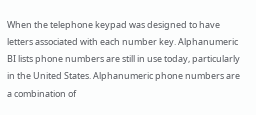When the telephone keypad was designed to have letters associated with each number key. Alphanumeric BI lists phone numbers are still in use today, particularly in the United States. Alphanumeric phone numbers are a combination of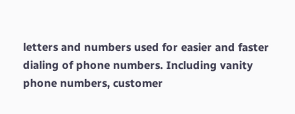letters and numbers used for easier and faster dialing of phone numbers. Including vanity phone numbers, customer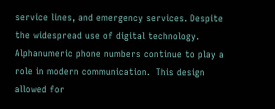service lines, and emergency services. Despite the widespread use of digital technology. Alphanumeric phone numbers continue to play a role in modern communication.  This design allowed for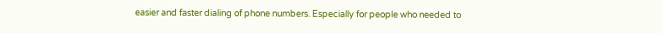easier and faster dialing of phone numbers. Especially for people who needed to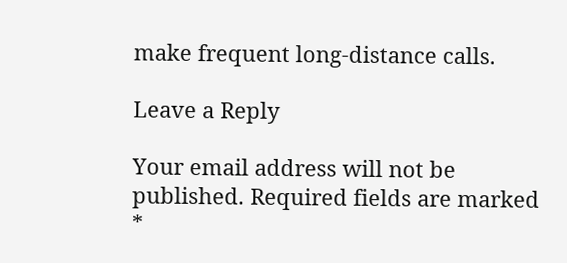make frequent long-distance calls.

Leave a Reply

Your email address will not be published. Required fields are marked *